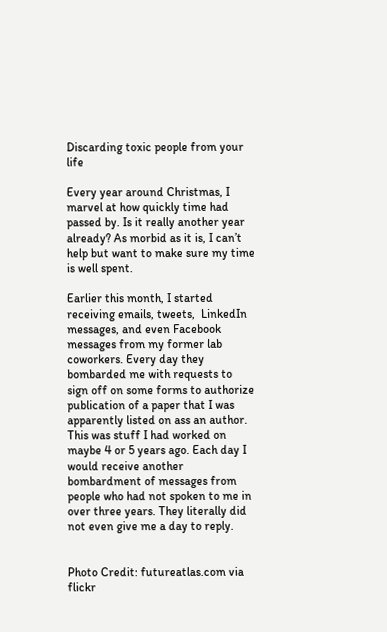Discarding toxic people from your life

Every year around Christmas, I marvel at how quickly time had passed by. Is it really another year already? As morbid as it is, I can’t help but want to make sure my time is well spent.

Earlier this month, I started receiving emails, tweets,  LinkedIn messages, and even Facebook messages from my former lab coworkers. Every day they bombarded me with requests to sign off on some forms to authorize publication of a paper that I was apparently listed on ass an author. This was stuff I had worked on maybe 4 or 5 years ago. Each day I would receive another bombardment of messages from people who had not spoken to me in over three years. They literally did not even give me a day to reply.


Photo Credit: futureatlas.com via flickr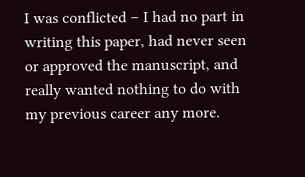I was conflicted – I had no part in writing this paper, had never seen or approved the manuscript, and really wanted nothing to do with my previous career any more.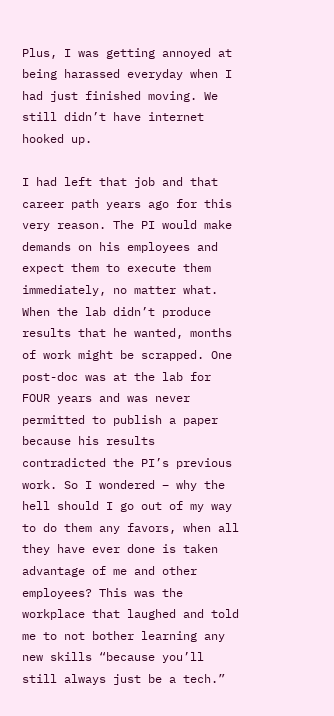Plus, I was getting annoyed at being harassed everyday when I had just finished moving. We still didn’t have internet hooked up.

I had left that job and that career path years ago for this very reason. The PI would make demands on his employees and expect them to execute them immediately, no matter what. When the lab didn’t produce results that he wanted, months of work might be scrapped. One post-doc was at the lab for FOUR years and was never permitted to publish a paper because his results contradicted the PI’s previous work. So I wondered – why the hell should I go out of my way to do them any favors, when all they have ever done is taken advantage of me and other employees? This was the workplace that laughed and told me to not bother learning any new skills “because you’ll still always just be a tech.”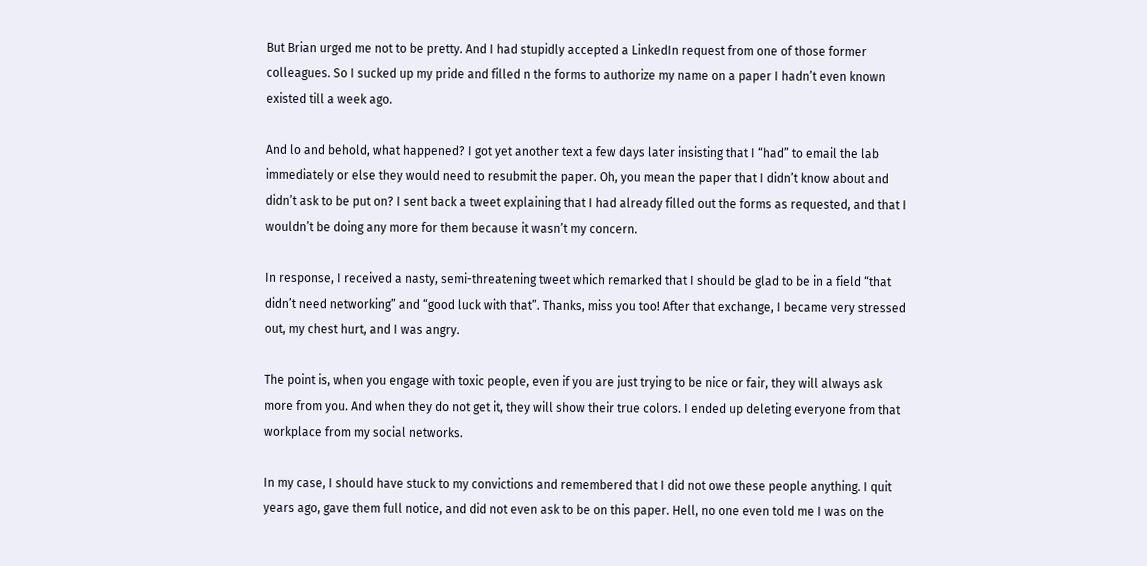But Brian urged me not to be pretty. And I had stupidly accepted a LinkedIn request from one of those former colleagues. So I sucked up my pride and filled n the forms to authorize my name on a paper I hadn’t even known existed till a week ago.

And lo and behold, what happened? I got yet another text a few days later insisting that I “had” to email the lab immediately or else they would need to resubmit the paper. Oh, you mean the paper that I didn’t know about and didn’t ask to be put on? I sent back a tweet explaining that I had already filled out the forms as requested, and that I wouldn’t be doing any more for them because it wasn’t my concern.

In response, I received a nasty, semi-threatening tweet which remarked that I should be glad to be in a field “that didn’t need networking” and “good luck with that”. Thanks, miss you too! After that exchange, I became very stressed out, my chest hurt, and I was angry.

The point is, when you engage with toxic people, even if you are just trying to be nice or fair, they will always ask more from you. And when they do not get it, they will show their true colors. I ended up deleting everyone from that workplace from my social networks.

In my case, I should have stuck to my convictions and remembered that I did not owe these people anything. I quit years ago, gave them full notice, and did not even ask to be on this paper. Hell, no one even told me I was on the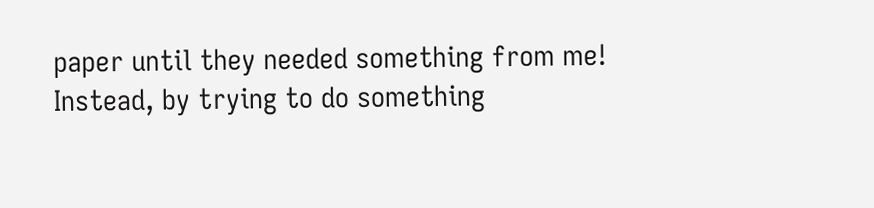paper until they needed something from me! Instead, by trying to do something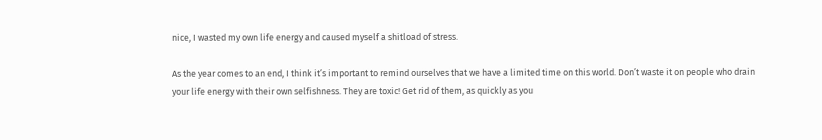nice, I wasted my own life energy and caused myself a shitload of stress.

As the year comes to an end, I think it’s important to remind ourselves that we have a limited time on this world. Don’t waste it on people who drain your life energy with their own selfishness. They are toxic! Get rid of them, as quickly as you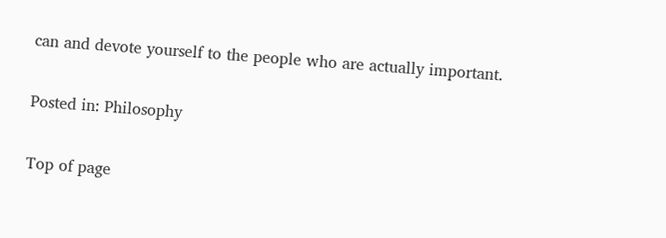can and devote yourself to the people who are actually important.

Posted in: Philosophy

Top of page